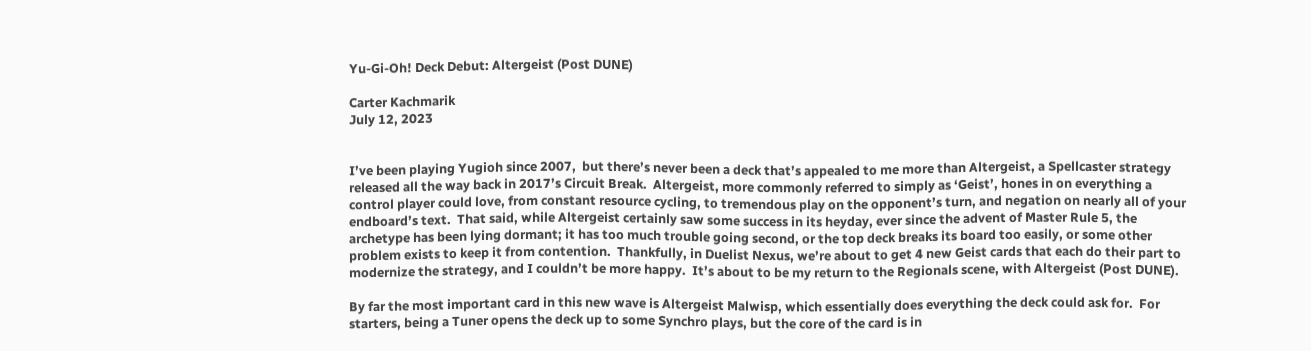Yu-Gi-Oh! Deck Debut: Altergeist (Post DUNE)

Carter Kachmarik
July 12, 2023


I’ve been playing Yugioh since 2007,  but there’s never been a deck that’s appealed to me more than Altergeist, a Spellcaster strategy released all the way back in 2017’s Circuit Break.  Altergeist, more commonly referred to simply as ‘Geist’, hones in on everything a control player could love, from constant resource cycling, to tremendous play on the opponent’s turn, and negation on nearly all of your endboard’s text.  That said, while Altergeist certainly saw some success in its heyday, ever since the advent of Master Rule 5, the archetype has been lying dormant; it has too much trouble going second, or the top deck breaks its board too easily, or some other problem exists to keep it from contention.  Thankfully, in Duelist Nexus, we’re about to get 4 new Geist cards that each do their part to modernize the strategy, and I couldn’t be more happy.  It’s about to be my return to the Regionals scene, with Altergeist (Post DUNE).

By far the most important card in this new wave is Altergeist Malwisp, which essentially does everything the deck could ask for.  For starters, being a Tuner opens the deck up to some Synchro plays, but the core of the card is in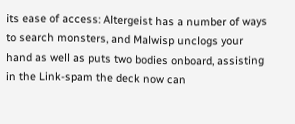its ease of access: Altergeist has a number of ways to search monsters, and Malwisp unclogs your hand as well as puts two bodies onboard, assisting in the Link-spam the deck now can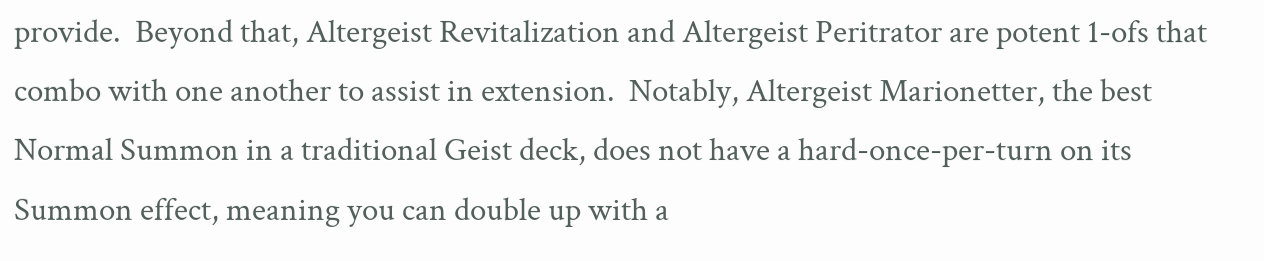provide.  Beyond that, Altergeist Revitalization and Altergeist Peritrator are potent 1-ofs that combo with one another to assist in extension.  Notably, Altergeist Marionetter, the best Normal Summon in a traditional Geist deck, does not have a hard-once-per-turn on its Summon effect, meaning you can double up with a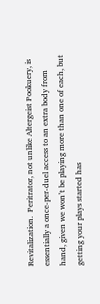Revitalization.  Peritrator, not unlike Altergeist Pookuery, is essentially a once-per-duel access to an extra body from hand, given we won’t be playing more than one of each, but getting your plays started has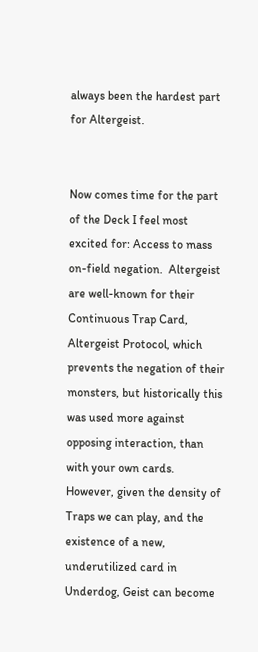always been the hardest part for Altergeist.


Now comes time for the part of the Deck I feel most excited for: Access to mass on-field negation.  Altergeist are well-known for their Continuous Trap Card, Altergeist Protocol, which prevents the negation of their monsters, but historically this was used more against opposing interaction, than with your own cards.  However, given the density of Traps we can play, and the existence of a new, underutilized card in Underdog, Geist can become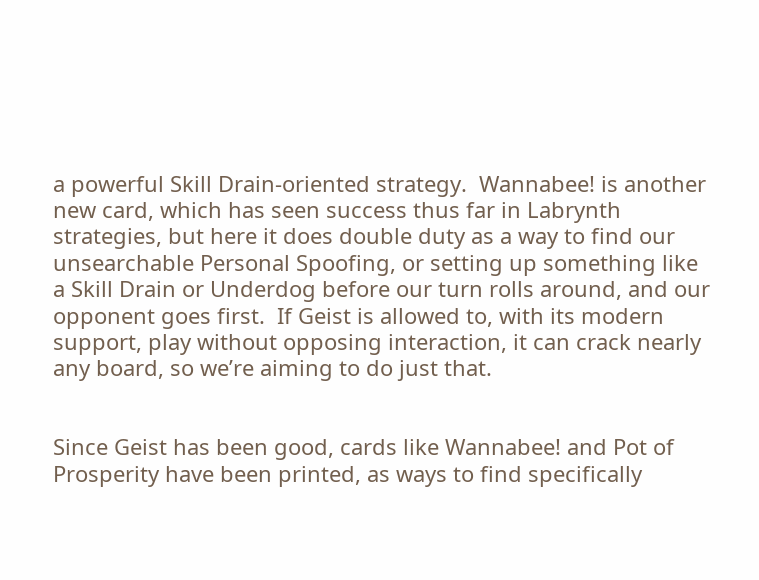a powerful Skill Drain-oriented strategy.  Wannabee! is another new card, which has seen success thus far in Labrynth strategies, but here it does double duty as a way to find our unsearchable Personal Spoofing, or setting up something like a Skill Drain or Underdog before our turn rolls around, and our opponent goes first.  If Geist is allowed to, with its modern support, play without opposing interaction, it can crack nearly any board, so we’re aiming to do just that.


Since Geist has been good, cards like Wannabee! and Pot of Prosperity have been printed, as ways to find specifically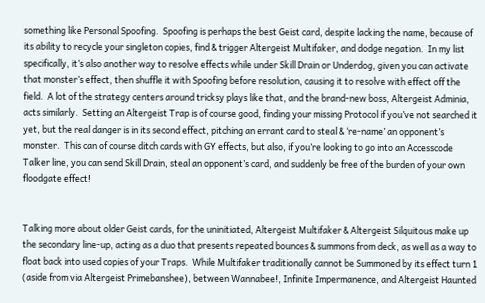something like Personal Spoofing.  Spoofing is perhaps the best Geist card, despite lacking the name, because of its ability to recycle your singleton copies, find & trigger Altergeist Multifaker, and dodge negation.  In my list specifically, it’s also another way to resolve effects while under Skill Drain or Underdog, given you can activate that monster’s effect, then shuffle it with Spoofing before resolution, causing it to resolve with effect off the field.  A lot of the strategy centers around tricksy plays like that, and the brand-new boss, Altergeist Adminia, acts similarly.  Setting an Altergeist Trap is of course good, finding your missing Protocol if you’ve not searched it yet, but the real danger is in its second effect, pitching an errant card to steal & ‘re-name’ an opponent’s monster.  This can of course ditch cards with GY effects, but also, if you’re looking to go into an Accesscode Talker line, you can send Skill Drain, steal an opponent’s card, and suddenly be free of the burden of your own floodgate effect!


Talking more about older Geist cards, for the uninitiated, Altergeist Multifaker & Altergeist Silquitous make up the secondary line-up, acting as a duo that presents repeated bounces & summons from deck, as well as a way to float back into used copies of your Traps.  While Multifaker traditionally cannot be Summoned by its effect turn 1 (aside from via Altergeist Primebanshee), between Wannabee!, Infinite Impermanence, and Altergeist Haunted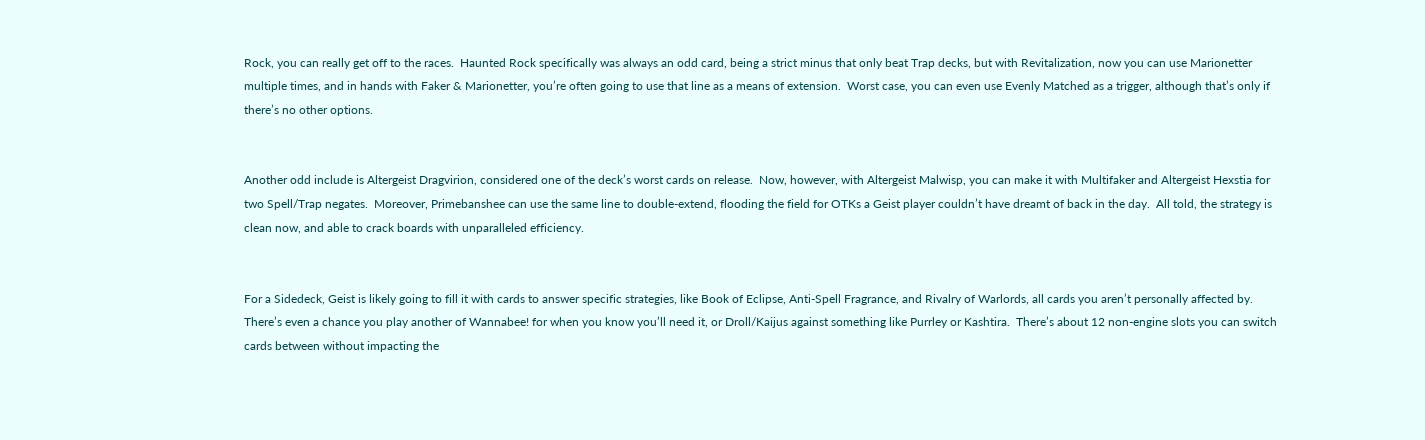Rock, you can really get off to the races.  Haunted Rock specifically was always an odd card, being a strict minus that only beat Trap decks, but with Revitalization, now you can use Marionetter multiple times, and in hands with Faker & Marionetter, you’re often going to use that line as a means of extension.  Worst case, you can even use Evenly Matched as a trigger, although that’s only if there’s no other options.


Another odd include is Altergeist Dragvirion, considered one of the deck’s worst cards on release.  Now, however, with Altergeist Malwisp, you can make it with Multifaker and Altergeist Hexstia for two Spell/Trap negates.  Moreover, Primebanshee can use the same line to double-extend, flooding the field for OTKs a Geist player couldn’t have dreamt of back in the day.  All told, the strategy is clean now, and able to crack boards with unparalleled efficiency.


For a Sidedeck, Geist is likely going to fill it with cards to answer specific strategies, like Book of Eclipse, Anti-Spell Fragrance, and Rivalry of Warlords, all cards you aren’t personally affected by.  There’s even a chance you play another of Wannabee! for when you know you’ll need it, or Droll/Kaijus against something like Purrley or Kashtira.  There’s about 12 non-engine slots you can switch cards between without impacting the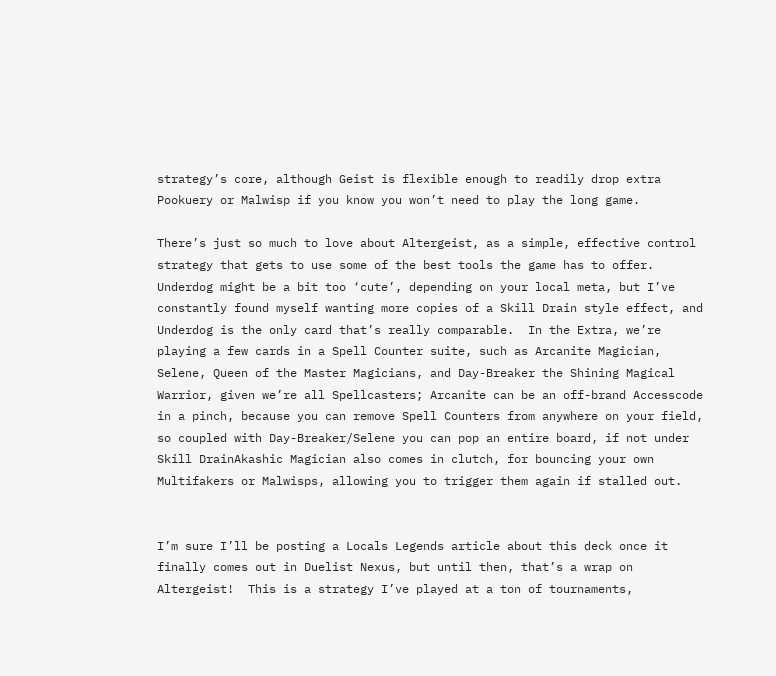strategy’s core, although Geist is flexible enough to readily drop extra Pookuery or Malwisp if you know you won’t need to play the long game.

There’s just so much to love about Altergeist, as a simple, effective control strategy that gets to use some of the best tools the game has to offer.  Underdog might be a bit too ‘cute’, depending on your local meta, but I’ve constantly found myself wanting more copies of a Skill Drain style effect, and Underdog is the only card that’s really comparable.  In the Extra, we’re playing a few cards in a Spell Counter suite, such as Arcanite Magician, Selene, Queen of the Master Magicians, and Day-Breaker the Shining Magical Warrior, given we’re all Spellcasters; Arcanite can be an off-brand Accesscode in a pinch, because you can remove Spell Counters from anywhere on your field, so coupled with Day-Breaker/Selene you can pop an entire board, if not under Skill DrainAkashic Magician also comes in clutch, for bouncing your own Multifakers or Malwisps, allowing you to trigger them again if stalled out.


I’m sure I’ll be posting a Locals Legends article about this deck once it finally comes out in Duelist Nexus, but until then, that’s a wrap on Altergeist!  This is a strategy I’ve played at a ton of tournaments,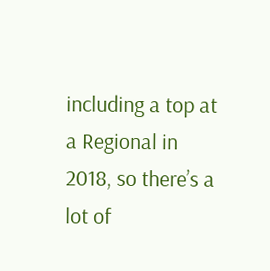including a top at a Regional in 2018, so there’s a lot of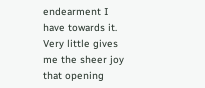endearment I have towards it.  Very little gives me the sheer joy that opening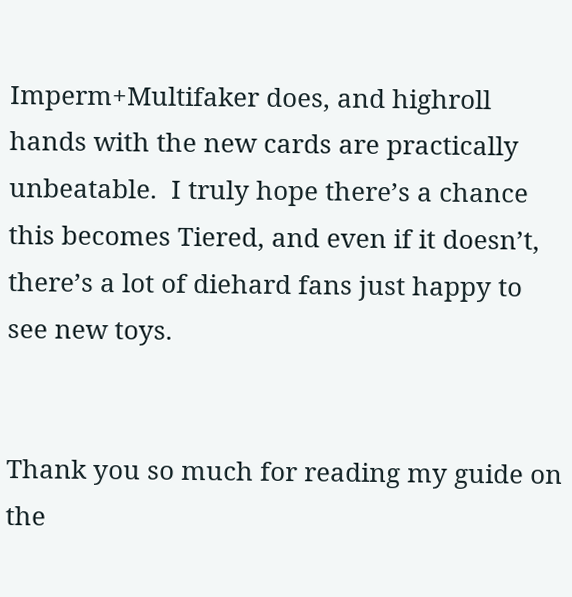Imperm+Multifaker does, and highroll hands with the new cards are practically unbeatable.  I truly hope there’s a chance this becomes Tiered, and even if it doesn’t, there’s a lot of diehard fans just happy to see new toys.


Thank you so much for reading my guide on the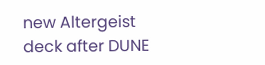new Altergeist deck after DUNE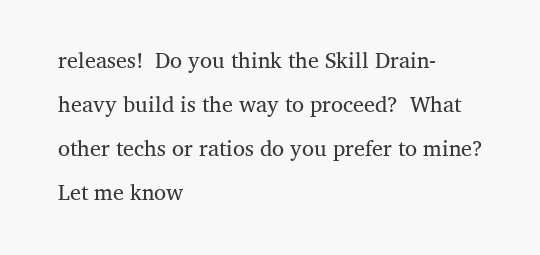releases!  Do you think the Skill Drain-heavy build is the way to proceed?  What other techs or ratios do you prefer to mine?  Let me know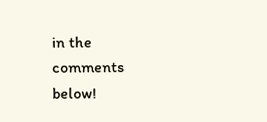in the comments below!